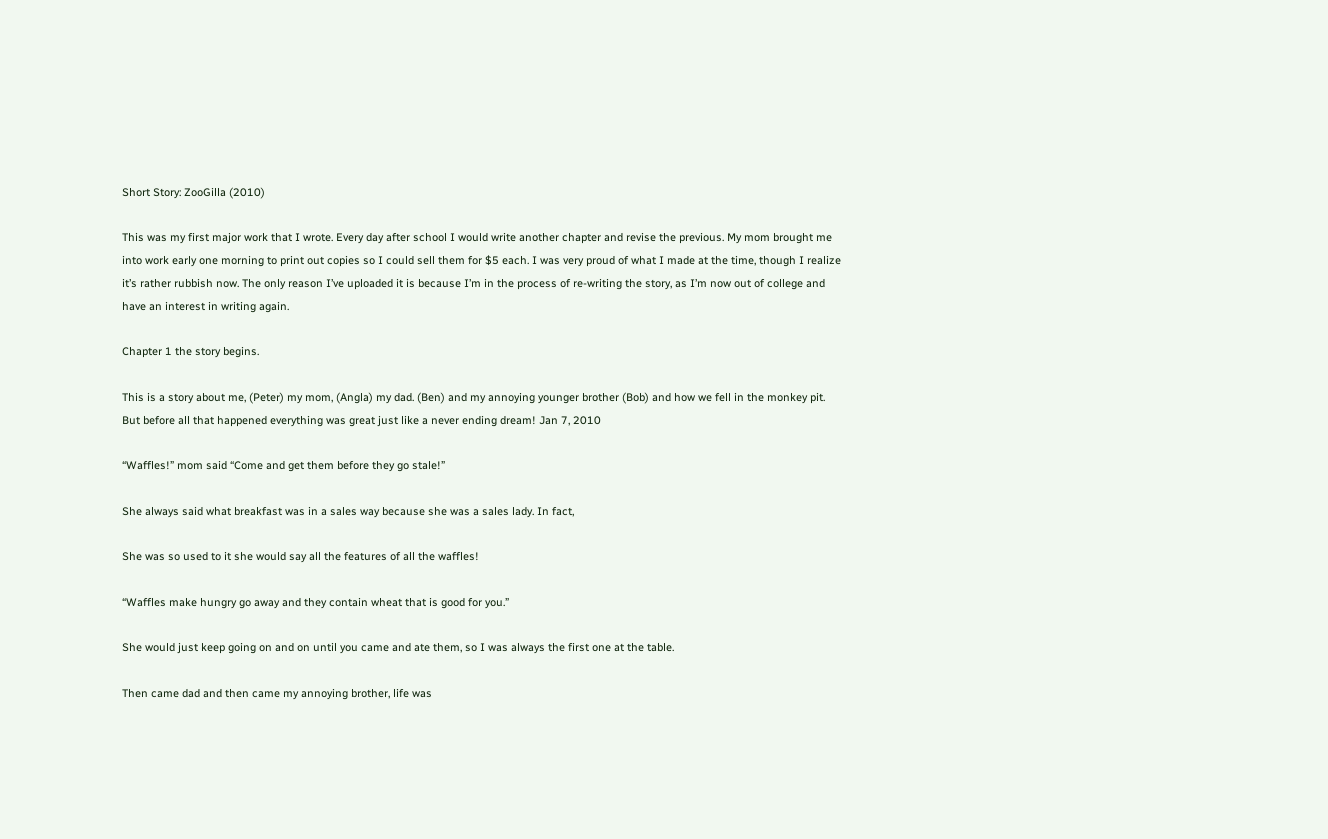Short Story: ZooGilla (2010)

This was my first major work that I wrote. Every day after school I would write another chapter and revise the previous. My mom brought me into work early one morning to print out copies so I could sell them for $5 each. I was very proud of what I made at the time, though I realize it’s rather rubbish now. The only reason I’ve uploaded it is because I’m in the process of re-writing the story, as I’m now out of college and have an interest in writing again.

Chapter 1 the story begins.

This is a story about me, (Peter) my mom, (Angla) my dad. (Ben) and my annoying younger brother (Bob) and how we fell in the monkey pit. But before all that happened everything was great just like a never ending dream! Jan 7, 2010

“Waffles!” mom said “Come and get them before they go stale!”

She always said what breakfast was in a sales way because she was a sales lady. In fact,

She was so used to it she would say all the features of all the waffles!

“Waffles make hungry go away and they contain wheat that is good for you.”

She would just keep going on and on until you came and ate them, so I was always the first one at the table.

Then came dad and then came my annoying brother, life was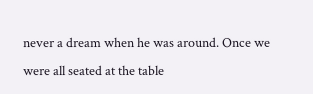never a dream when he was around. Once we were all seated at the table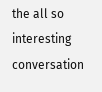the all so interesting conversation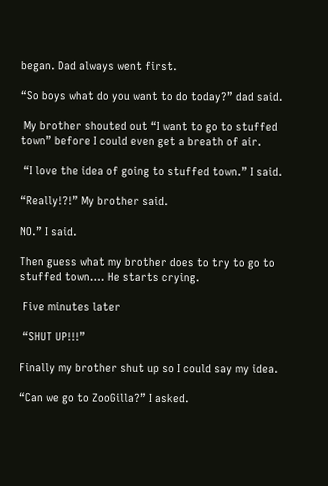began. Dad always went first.

“So boys what do you want to do today?” dad said.

 My brother shouted out “I want to go to stuffed town” before I could even get a breath of air.

 “I love the idea of going to stuffed town.” I said.

“Really!?!” My brother said.

NO.” I said.

Then guess what my brother does to try to go to stuffed town…. He starts crying.

 Five minutes later

 “SHUT UP!!!”

Finally my brother shut up so I could say my idea.

“Can we go to ZooGilla?” I asked.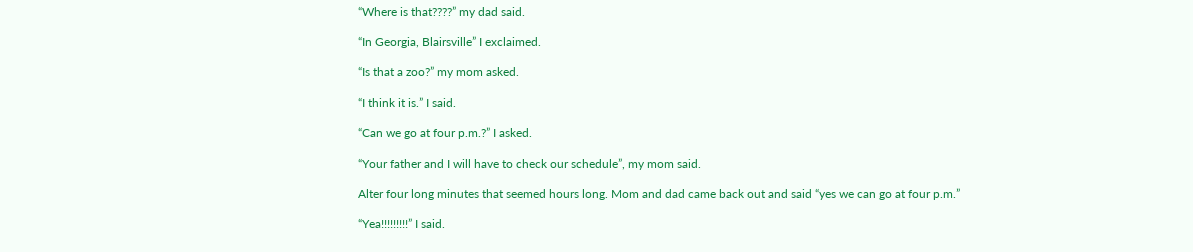“Where is that????” my dad said.

“In Georgia, Blairsville” I exclaimed.

“Is that a zoo?” my mom asked.

“I think it is.” I said.

“Can we go at four p.m.?” I asked.

“Your father and I will have to check our schedule”, my mom said.

Alter four long minutes that seemed hours long. Mom and dad came back out and said “yes we can go at four p.m.”

“Yea!!!!!!!!!” I said.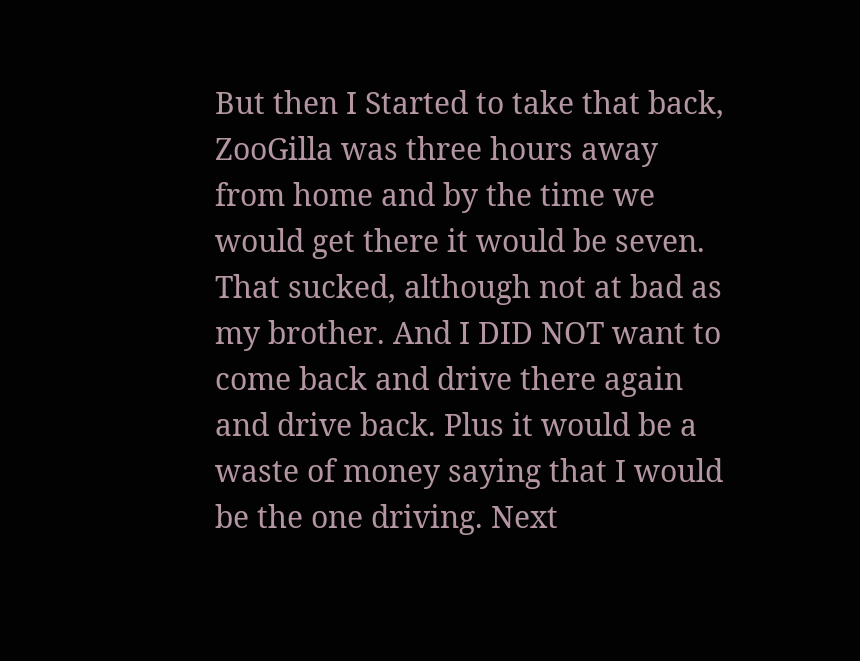But then I Started to take that back, ZooGilla was three hours away from home and by the time we would get there it would be seven. That sucked, although not at bad as my brother. And I DID NOT want to come back and drive there again and drive back. Plus it would be a waste of money saying that I would be the one driving. Next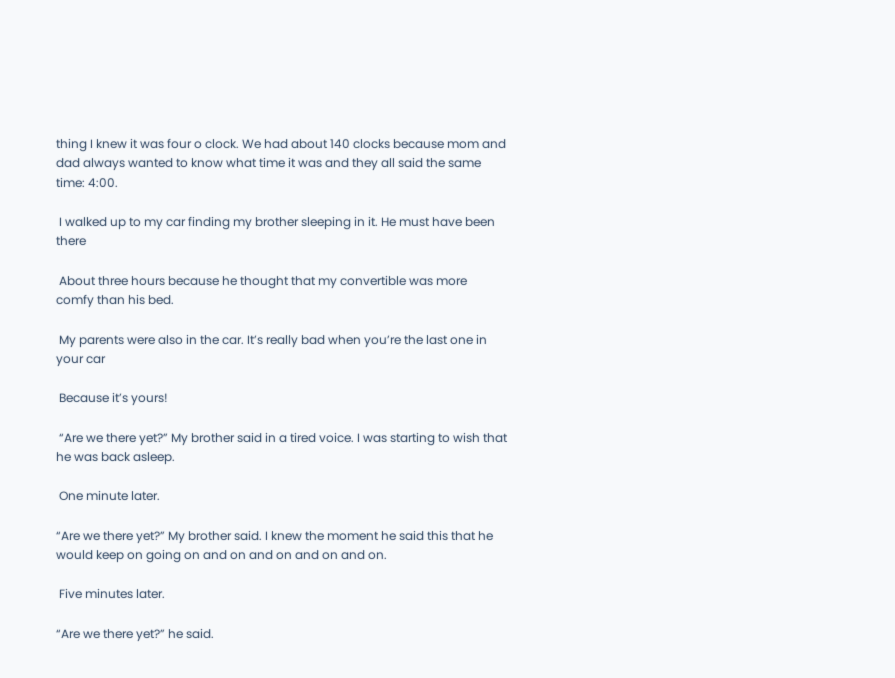thing I knew it was four o clock. We had about 140 clocks because mom and dad always wanted to know what time it was and they all said the same time: 4:00.

 I walked up to my car finding my brother sleeping in it. He must have been there

 About three hours because he thought that my convertible was more comfy than his bed.

 My parents were also in the car. It’s really bad when you’re the last one in your car

 Because it’s yours!

 “Are we there yet?” My brother said in a tired voice. I was starting to wish that he was back asleep.

 One minute later.

“Are we there yet?” My brother said. I knew the moment he said this that he would keep on going on and on and on and on and on.

 Five minutes later.

“Are we there yet?” he said.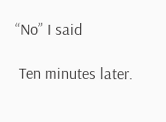“No” I said

 Ten minutes later.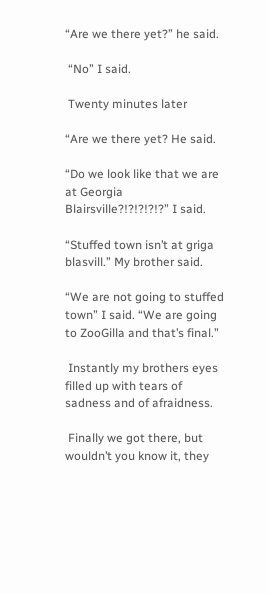“Are we there yet?” he said.

 “No” I said.

 Twenty minutes later

“Are we there yet? He said.

“Do we look like that we are at Georgia Blairsville?!?!?!?!?” I said.

“Stuffed town isn’t at griga blasvill.” My brother said.

“We are not going to stuffed town” I said. “We are going to ZooGilla and that’s final.”

 Instantly my brothers eyes filled up with tears of sadness and of afraidness.

 Finally we got there, but wouldn’t you know it, they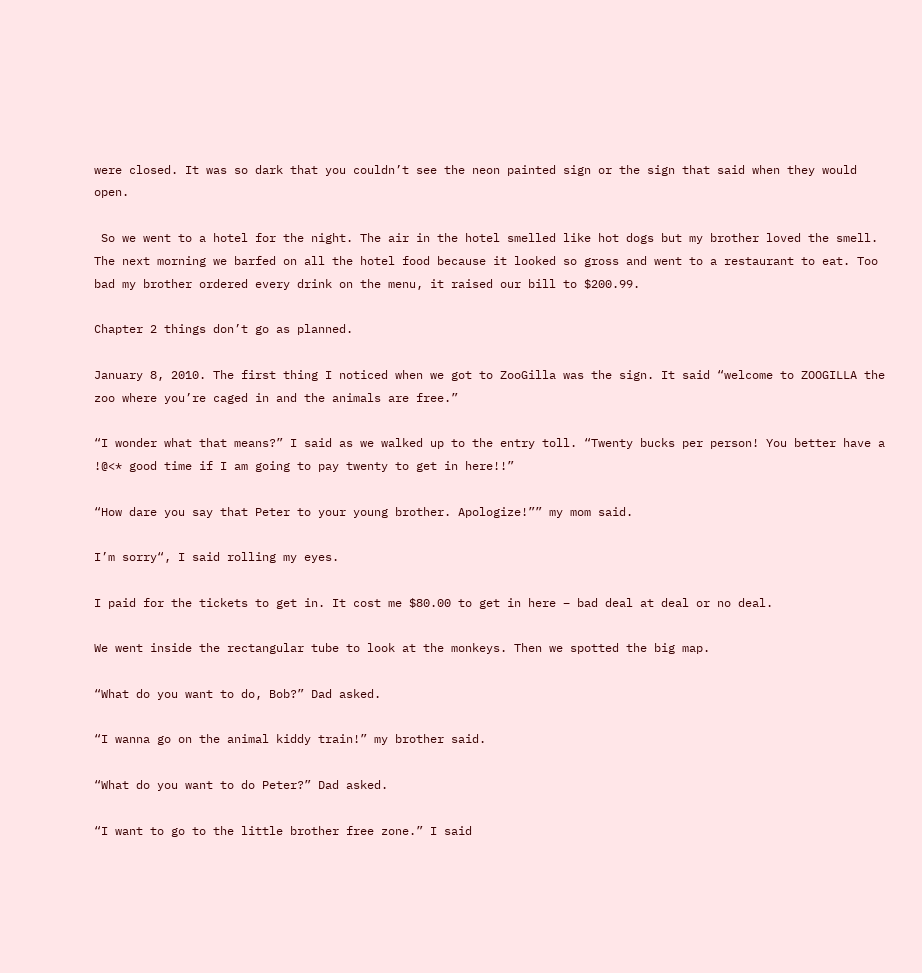were closed. It was so dark that you couldn’t see the neon painted sign or the sign that said when they would open.

 So we went to a hotel for the night. The air in the hotel smelled like hot dogs but my brother loved the smell. The next morning we barfed on all the hotel food because it looked so gross and went to a restaurant to eat. Too bad my brother ordered every drink on the menu, it raised our bill to $200.99.

Chapter 2 things don’t go as planned.

January 8, 2010. The first thing I noticed when we got to ZooGilla was the sign. It said “welcome to ZOOGILLA the zoo where you’re caged in and the animals are free.”

“I wonder what that means?” I said as we walked up to the entry toll. “Twenty bucks per person! You better have a !@<* good time if I am going to pay twenty to get in here!!”

“How dare you say that Peter to your young brother. Apologize!”” my mom said.

I’m sorry“, I said rolling my eyes.

I paid for the tickets to get in. It cost me $80.00 to get in here – bad deal at deal or no deal.

We went inside the rectangular tube to look at the monkeys. Then we spotted the big map.

“What do you want to do, Bob?” Dad asked.

“I wanna go on the animal kiddy train!” my brother said.

“What do you want to do Peter?” Dad asked.

“I want to go to the little brother free zone.” I said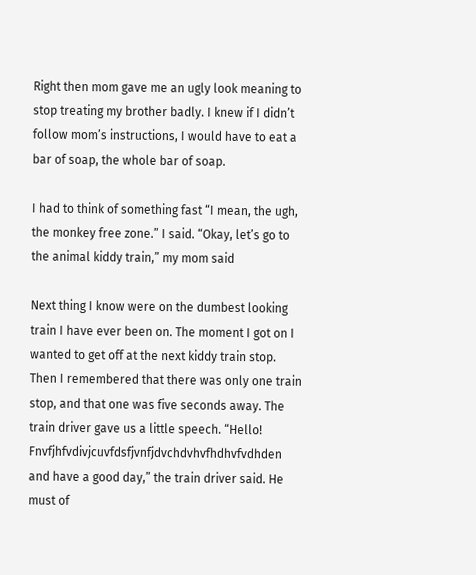Right then mom gave me an ugly look meaning to stop treating my brother badly. I knew if I didn’t follow mom’s instructions, I would have to eat a bar of soap, the whole bar of soap.

I had to think of something fast “I mean, the ugh, the monkey free zone.” I said. “Okay, let’s go to the animal kiddy train,” my mom said

Next thing I know were on the dumbest looking train I have ever been on. The moment I got on I wanted to get off at the next kiddy train stop. Then I remembered that there was only one train stop, and that one was five seconds away. The train driver gave us a little speech. “Hello! Fnvfjhfvdivjcuvfdsfjvnfjdvchdvhvfhdhvfvdhden and have a good day,” the train driver said. He must of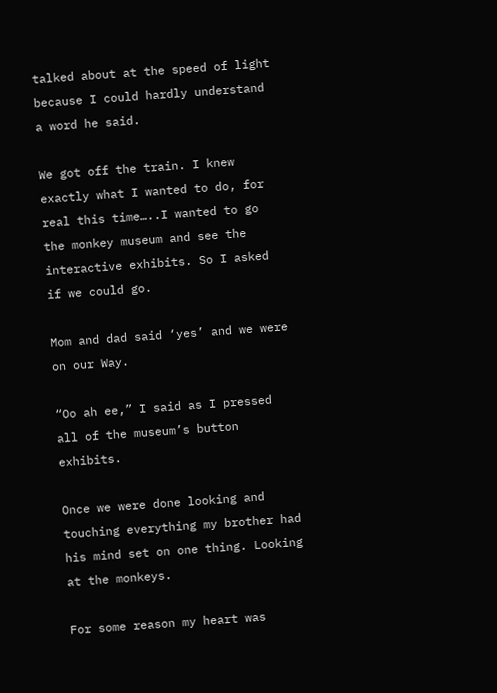talked about at the speed of light because I could hardly understand a word he said.

We got off the train. I knew exactly what I wanted to do, for real this time…..I wanted to go the monkey museum and see the interactive exhibits. So I asked if we could go.

Mom and dad said ‘yes’ and we were on our Way.

“Oo ah ee,” I said as I pressed all of the museum’s button exhibits.

Once we were done looking and touching everything my brother had his mind set on one thing. Looking at the monkeys.

For some reason my heart was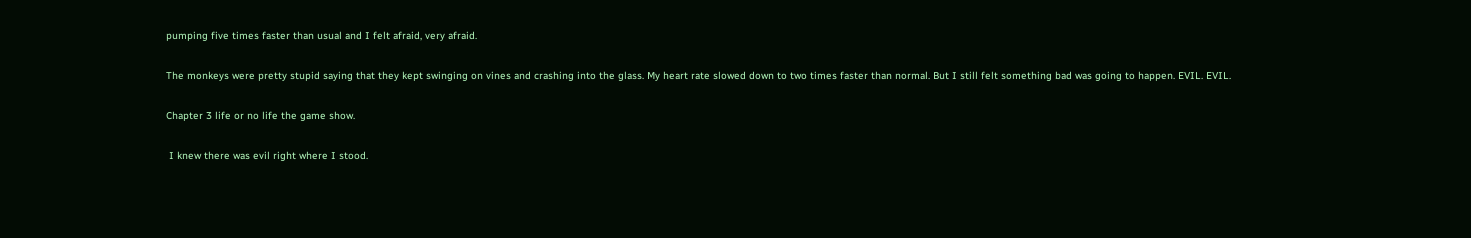pumping five times faster than usual and I felt afraid, very afraid.

The monkeys were pretty stupid saying that they kept swinging on vines and crashing into the glass. My heart rate slowed down to two times faster than normal. But I still felt something bad was going to happen. EVIL. EVIL.

Chapter 3 life or no life the game show.

 I knew there was evil right where I stood.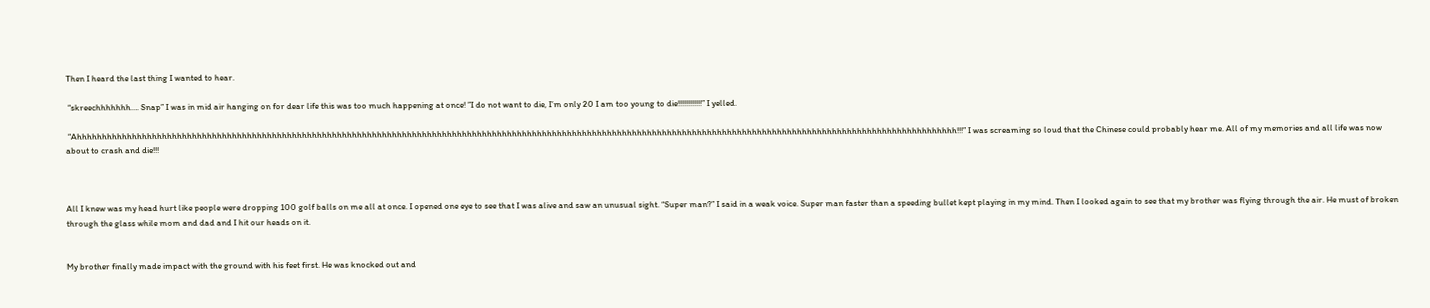Then I heard the last thing I wanted to hear.

 “skreechhhhhhh…. Snap” I was in mid air hanging on for dear life this was too much happening at once! ”I do not want to die, I’m only 20 I am too young to die!!!!!!!!!!!!” I yelled.

 “Ahhhhhhhhhhhhhhhhhhhhhhhhhhhhhhhhhhhhhhhhhhhhhhhhhhhhhhhhhhhhhhhhhhhhhhhhhhhhhhhhhhhhhhhhhhhhhhhhhhhhhhhhhhhhhhhhhhhhhhhhhhhhhhhhhhhhhhhhhhhhhhhhhhhhhhhhhhhhhhhhhhhhhhhhhhhhhhhh!!!” I was screaming so loud that the Chinese could probably hear me. All of my memories and all life was now about to crash and die!!!



All I knew was my head hurt like people were dropping 100 golf balls on me all at once. I opened one eye to see that I was alive and saw an unusual sight. “Super man?” I said in a weak voice. Super man faster than a speeding bullet kept playing in my mind. Then I looked again to see that my brother was flying through the air. He must of broken through the glass while mom and dad and I hit our heads on it.


My brother finally made impact with the ground with his feet first. He was knocked out and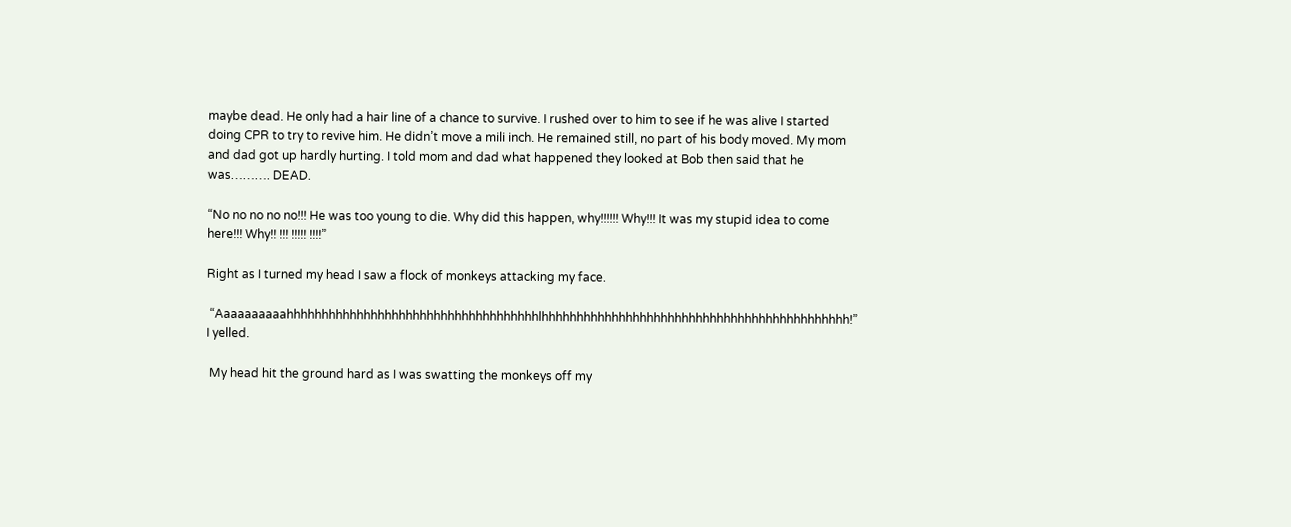maybe dead. He only had a hair line of a chance to survive. I rushed over to him to see if he was alive I started doing CPR to try to revive him. He didn’t move a mili inch. He remained still, no part of his body moved. My mom and dad got up hardly hurting. I told mom and dad what happened they looked at Bob then said that he was………. DEAD.

“No no no no no!!! He was too young to die. Why did this happen, why!!!!!! Why!!! It was my stupid idea to come here!!! Why!! !!! !!!!! !!!!”

Right as I turned my head I saw a flock of monkeys attacking my face.

 “Aaaaaaaaaahhhhhhhhhhhhhhhhhhhhhhhhhhhhhhhhhhhhlhhhhhhhhhhhhhhhhhhhhhhhhhhhhhhhhhhhhhhhhhhhh!” I yelled.

 My head hit the ground hard as I was swatting the monkeys off my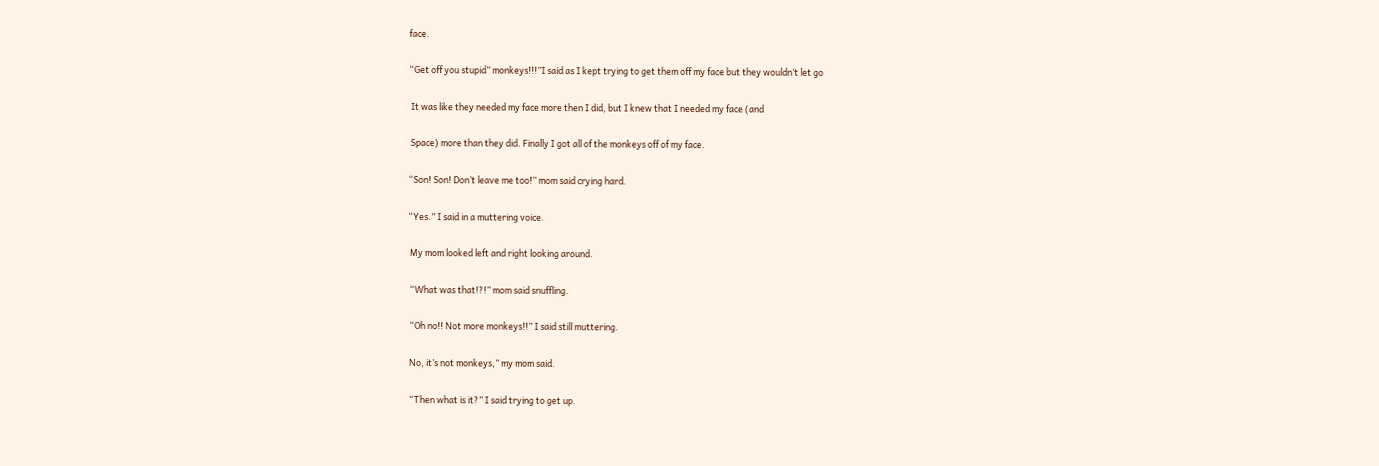face.

“Get off you stupid” monkeys!!!”I said as I kept trying to get them off my face but they wouldn’t let go

 It was like they needed my face more then I did, but I knew that I needed my face (and

 Space) more than they did. Finally I got all of the monkeys off of my face.

“Son! Son! Don’t leave me too!” mom said crying hard.

“Yes.” I said in a muttering voice.

 My mom looked left and right looking around.

 “What was that!?!” mom said snuffling.

 “Oh no!! Not more monkeys!!” I said still muttering.

 No, it’s not monkeys,” my mom said.

 “Then what is it?” I said trying to get up.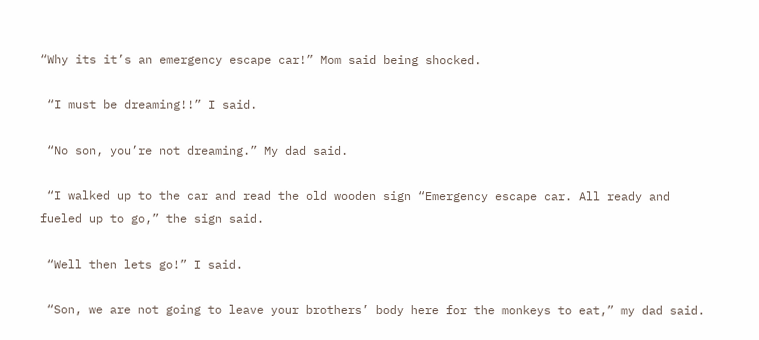“Why its it’s an emergency escape car!” Mom said being shocked.

 “I must be dreaming!!” I said.

 “No son, you’re not dreaming.” My dad said.

 “I walked up to the car and read the old wooden sign “Emergency escape car. All ready and fueled up to go,” the sign said.

 “Well then lets go!” I said.

 “Son, we are not going to leave your brothers’ body here for the monkeys to eat,” my dad said.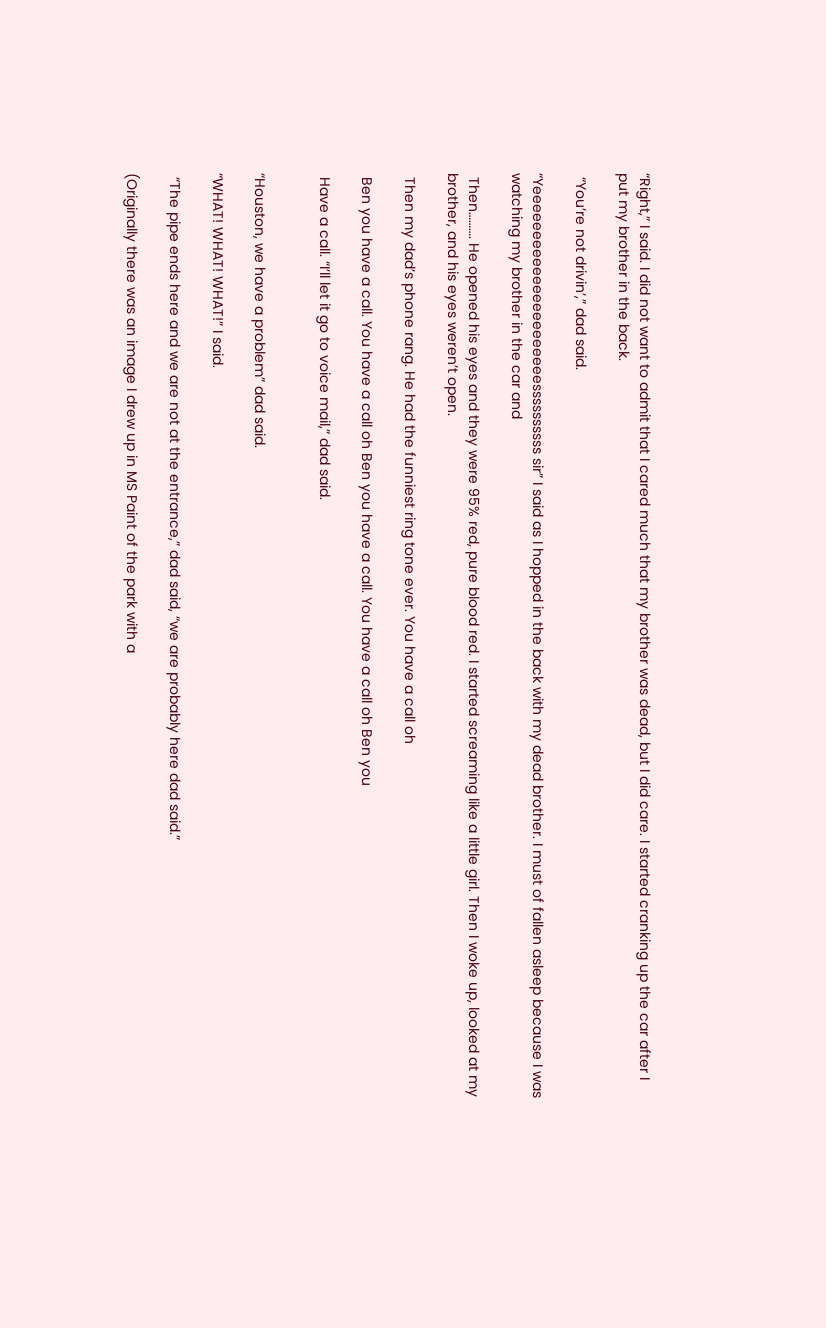“Right,” I said. I did not want to admit that I cared much that my brother was dead, but I did care. I started cranking up the car after I put my brother in the back.

 “You’re not drivin’,” dad said.

“Yeeeeeeeeeeeeeeeeeeeeeessssssssss sir” I said as I hopped in the back with my dead brother. I must of fallen asleep because I was watching my brother in the car and

 Then………. He opened his eyes and they were 95% red, pure blood red. I started screaming like a little girl. Then I woke up, looked at my brother, and his eyes weren’t open.

 Then my dad’s phone rang. He had the funniest ring tone ever. You have a call oh

 Ben you have a call. You have a call oh Ben you have a call. You have a call oh Ben you

 Have a call. “I’ll let it go to voice mail,” dad said.


“Houston, we have a problem” dad said.

“WHAT! WHAT! WHAT!” I said.

 “The pipe ends here and we are not at the entrance,” dad said, “we are probably here dad said.”

(Originally there was an image I drew up in MS Paint of the park with a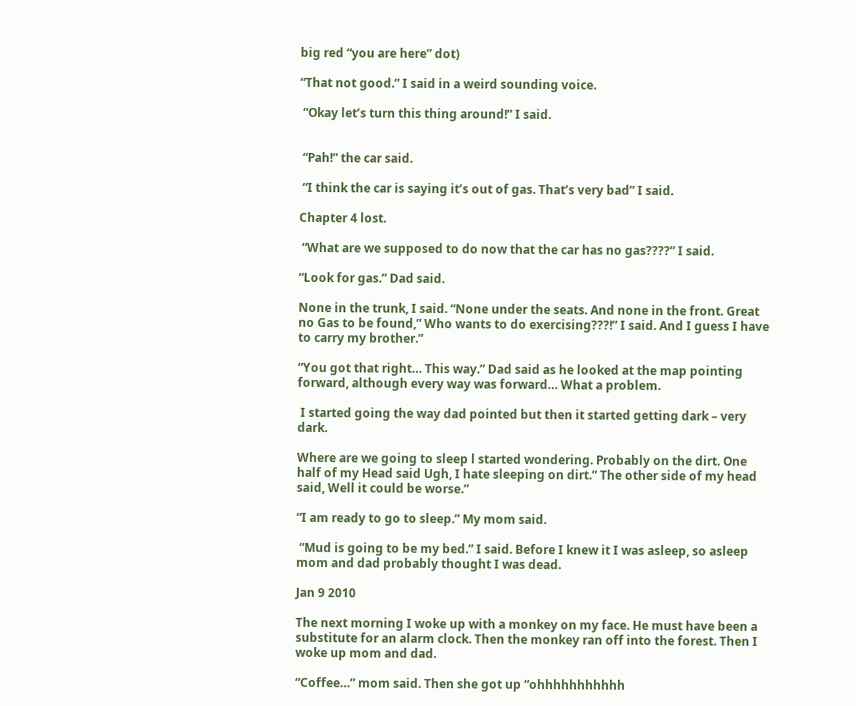big red “you are here” dot)

“That not good.” I said in a weird sounding voice.

 “Okay let’s turn this thing around!” I said.


 “Pah!” the car said.

 “I think the car is saying it’s out of gas. That’s very bad” I said.

Chapter 4 lost.

 “What are we supposed to do now that the car has no gas????” I said.

“Look for gas.” Dad said.

None in the trunk, I said. “None under the seats. And none in the front. Great no Gas to be found,” Who wants to do exercising???!” I said. And I guess I have to carry my brother.”

“You got that right… This way.” Dad said as he looked at the map pointing forward, although every way was forward… What a problem.

 I started going the way dad pointed but then it started getting dark – very dark.

Where are we going to sleep l started wondering. Probably on the dirt. One half of my Head said Ugh, I hate sleeping on dirt.” The other side of my head said, Well it could be worse.”

“I am ready to go to sleep.” My mom said.

 “Mud is going to be my bed.” I said. Before I knew it I was asleep, so asleep mom and dad probably thought I was dead.

Jan 9 2010

The next morning I woke up with a monkey on my face. He must have been a substitute for an alarm clock. Then the monkey ran off into the forest. Then I woke up mom and dad.

“Coffee…” mom said. Then she got up “ohhhhhhhhhhh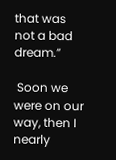that was not a bad dream.”

 Soon we were on our way, then I nearly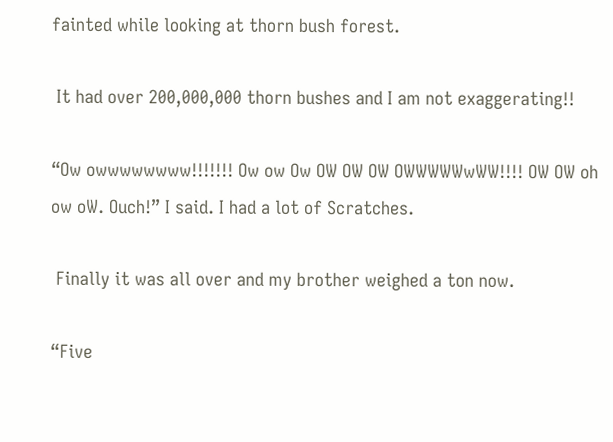fainted while looking at thorn bush forest.

 It had over 200,000,000 thorn bushes and I am not exaggerating!!

“Ow owwwwwwww!!!!!!! Ow ow Ow OW OW OW OWWWWWwWW!!!! OW OW oh ow oW. Ouch!” I said. I had a lot of Scratches.

 Finally it was all over and my brother weighed a ton now.

“Five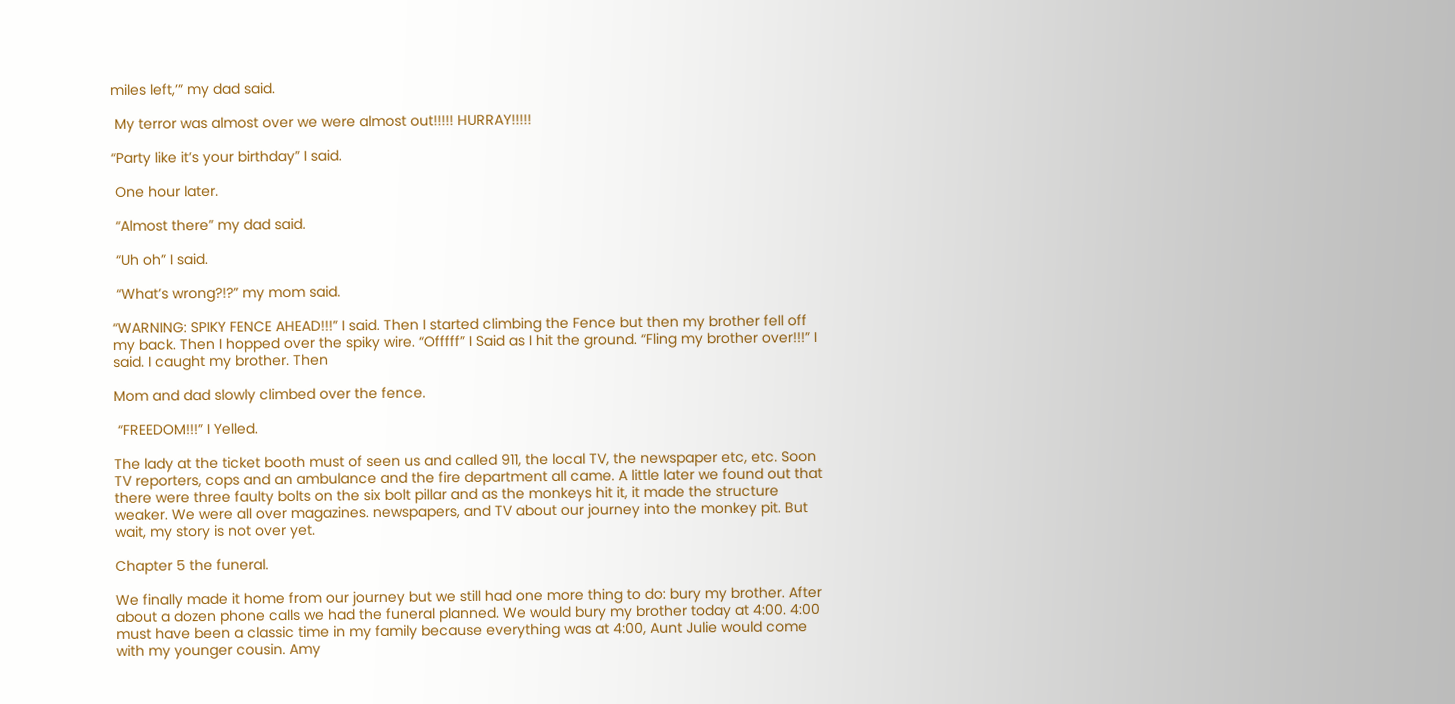miles left,’” my dad said.

 My terror was almost over we were almost out!!!!! HURRAY!!!!!

“Party like it’s your birthday” I said.

 One hour later.

 “Almost there” my dad said.

 “Uh oh” I said.

 “What’s wrong?!?” my mom said.

“WARNING: SPIKY FENCE AHEAD!!!” I said. Then I started climbing the Fence but then my brother fell off my back. Then I hopped over the spiky wire. “Offfff” I Said as I hit the ground. “Fling my brother over!!!” I said. I caught my brother. Then

Mom and dad slowly climbed over the fence.

 “FREEDOM!!!” I Yelled.

The lady at the ticket booth must of seen us and called 911, the local TV, the newspaper etc, etc. Soon TV reporters, cops and an ambulance and the fire department all came. A little later we found out that there were three faulty bolts on the six bolt pillar and as the monkeys hit it, it made the structure weaker. We were all over magazines. newspapers, and TV about our journey into the monkey pit. But wait, my story is not over yet.

Chapter 5 the funeral.

We finally made it home from our journey but we still had one more thing to do: bury my brother. After about a dozen phone calls we had the funeral planned. We would bury my brother today at 4:00. 4:00 must have been a classic time in my family because everything was at 4:00, Aunt Julie would come with my younger cousin. Amy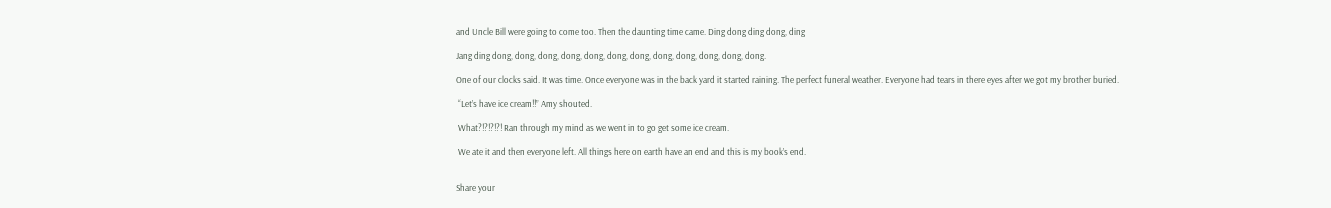and Uncle Bill were going to come too. Then the daunting time came. Ding dong ding dong, ding

Jang ding dong, dong, dong, dong, dong, dong, dong, dong, dong, dong, dong, dong.

One of our clocks said. It was time. Once everyone was in the back yard it started raining. The perfect funeral weather. Everyone had tears in there eyes after we got my brother buried.

 “Let’s have ice cream!!” Amy shouted.

 What?!?!?!?! Ran through my mind as we went in to go get some ice cream.

 We ate it and then everyone left. All things here on earth have an end and this is my book’s end.


Share your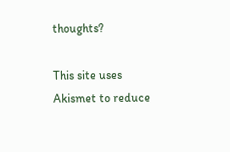thoughts?

This site uses Akismet to reduce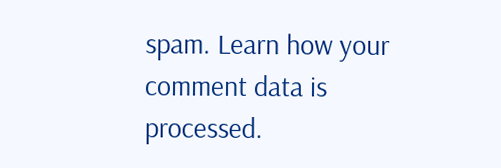spam. Learn how your comment data is processed.